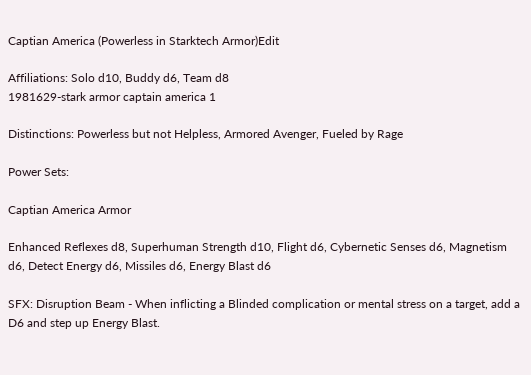Captian America (Powerless in Starktech Armor)Edit

Affiliations: Solo d10, Buddy d6, Team d8
1981629-stark armor captain america 1

Distinctions: Powerless but not Helpless, Armored Avenger, Fueled by Rage

Power Sets:

Captian America Armor

Enhanced Reflexes d8, Superhuman Strength d10, Flight d6, Cybernetic Senses d6, Magnetism d6, Detect Energy d6, Missiles d6, Energy Blast d6

SFX: Disruption Beam - When inflicting a Blinded complication or mental stress on a target, add a D6 and step up Energy Blast.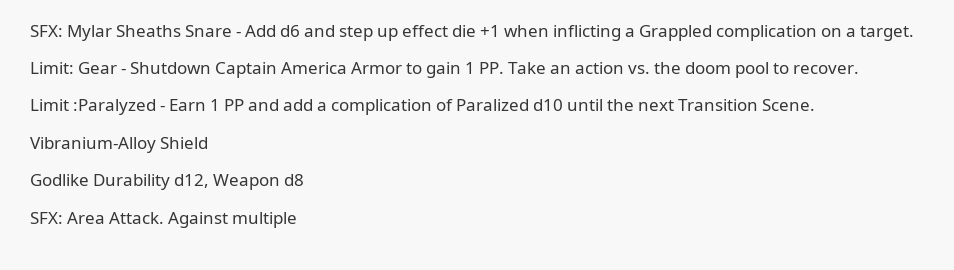SFX: Mylar Sheaths Snare - Add d6 and step up effect die +1 when inflicting a Grappled complication on a target.

Limit: Gear - Shutdown Captain America Armor to gain 1 PP. Take an action vs. the doom pool to recover.

Limit :Paralyzed - Earn 1 PP and add a complication of Paralized d10 until the next Transition Scene.

Vibranium-Alloy Shield

Godlike Durability d12, Weapon d8

SFX: Area Attack. Against multiple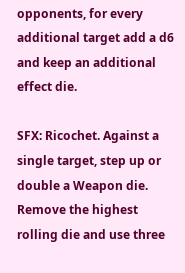opponents, for every additional target add a d6 and keep an additional effect die.

SFX: Ricochet. Against a single target, step up or double a Weapon die. Remove the highest rolling die and use three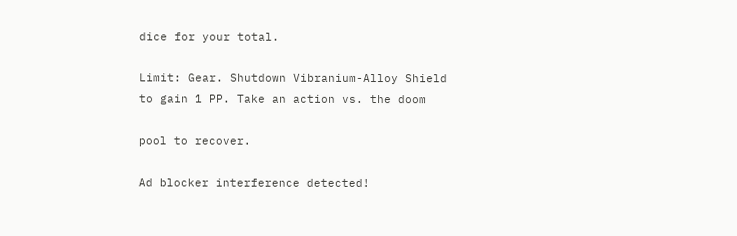dice for your total.

Limit: Gear. Shutdown Vibranium-Alloy Shield to gain 1 PP. Take an action vs. the doom

pool to recover.

Ad blocker interference detected!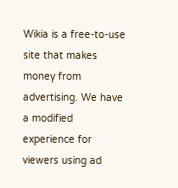Wikia is a free-to-use site that makes money from advertising. We have a modified experience for viewers using ad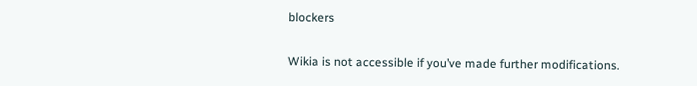blockers

Wikia is not accessible if you’ve made further modifications.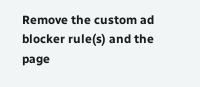Remove the custom ad blocker rule(s) and the page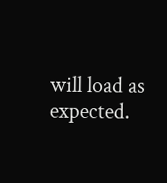will load as expected.